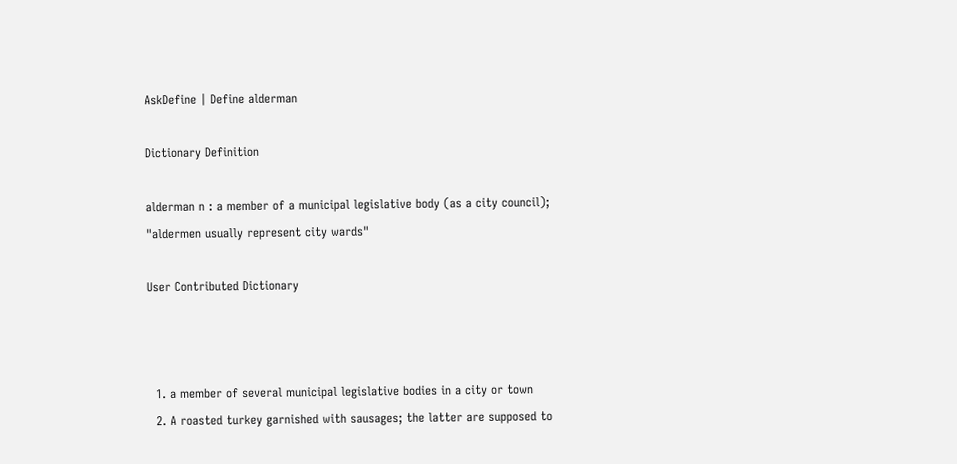AskDefine | Define alderman

Dictionary Definition

alderman n : a member of a municipal legislative body (as a city council); "aldermen usually represent city wards"

User Contributed Dictionary



  1. a member of several municipal legislative bodies in a city or town
  2. A roasted turkey garnished with sausages; the latter are supposed to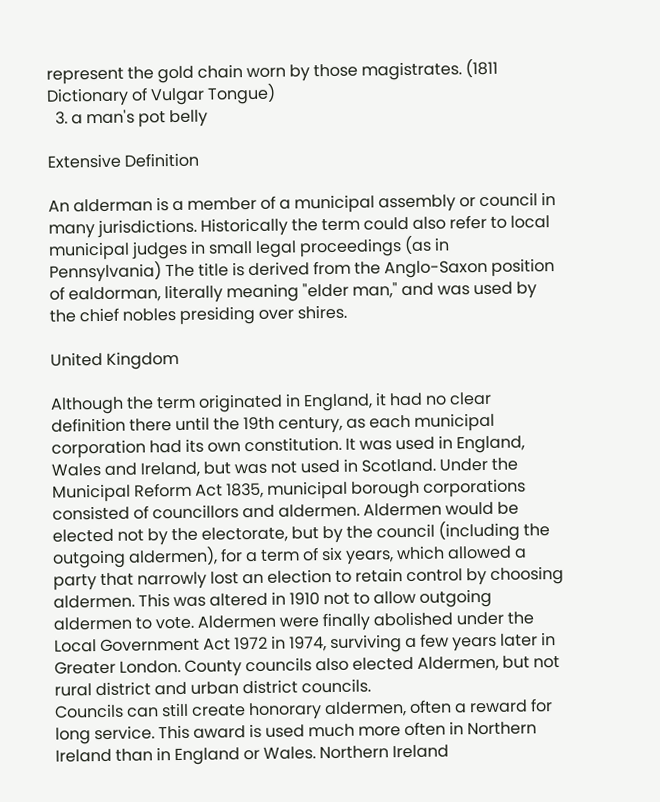represent the gold chain worn by those magistrates. (1811 Dictionary of Vulgar Tongue)
  3. a man's pot belly

Extensive Definition

An alderman is a member of a municipal assembly or council in many jurisdictions. Historically the term could also refer to local municipal judges in small legal proceedings (as in Pennsylvania) The title is derived from the Anglo-Saxon position of ealdorman, literally meaning "elder man," and was used by the chief nobles presiding over shires.

United Kingdom

Although the term originated in England, it had no clear definition there until the 19th century, as each municipal corporation had its own constitution. It was used in England, Wales and Ireland, but was not used in Scotland. Under the Municipal Reform Act 1835, municipal borough corporations consisted of councillors and aldermen. Aldermen would be elected not by the electorate, but by the council (including the outgoing aldermen), for a term of six years, which allowed a party that narrowly lost an election to retain control by choosing aldermen. This was altered in 1910 not to allow outgoing aldermen to vote. Aldermen were finally abolished under the Local Government Act 1972 in 1974, surviving a few years later in Greater London. County councils also elected Aldermen, but not rural district and urban district councils.
Councils can still create honorary aldermen, often a reward for long service. This award is used much more often in Northern Ireland than in England or Wales. Northern Ireland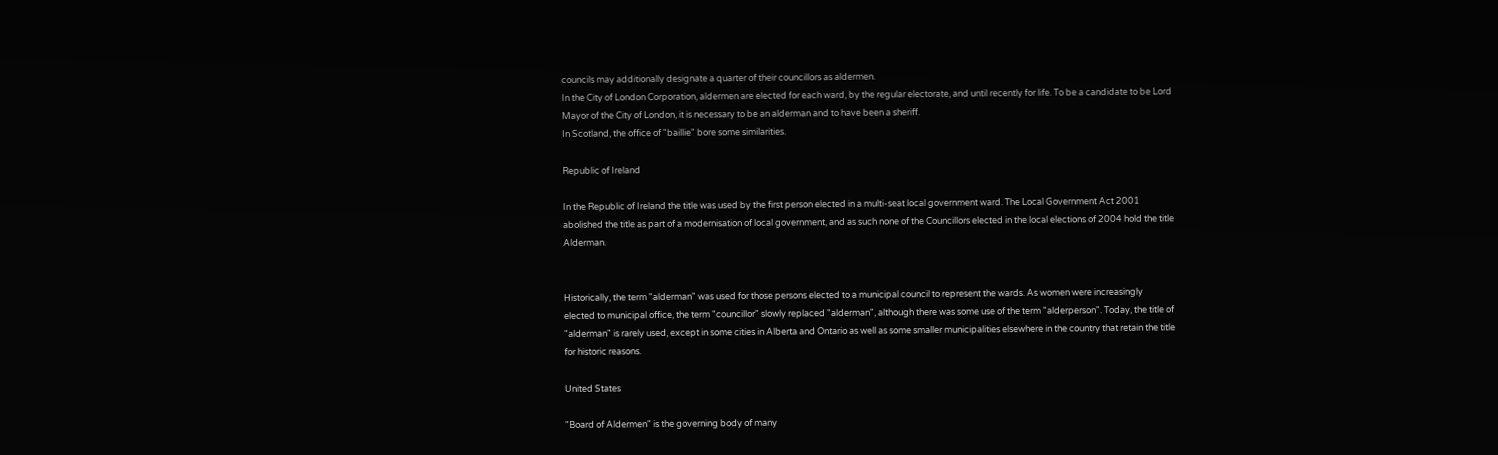councils may additionally designate a quarter of their councillors as aldermen.
In the City of London Corporation, aldermen are elected for each ward, by the regular electorate, and until recently for life. To be a candidate to be Lord Mayor of the City of London, it is necessary to be an alderman and to have been a sheriff.
In Scotland, the office of "baillie" bore some similarities.

Republic of Ireland

In the Republic of Ireland the title was used by the first person elected in a multi-seat local government ward. The Local Government Act 2001 abolished the title as part of a modernisation of local government, and as such none of the Councillors elected in the local elections of 2004 hold the title Alderman.


Historically, the term "alderman" was used for those persons elected to a municipal council to represent the wards. As women were increasingly elected to municipal office, the term "councillor" slowly replaced "alderman", although there was some use of the term "alderperson". Today, the title of "alderman" is rarely used, except in some cities in Alberta and Ontario as well as some smaller municipalities elsewhere in the country that retain the title for historic reasons.

United States

"Board of Aldermen" is the governing body of many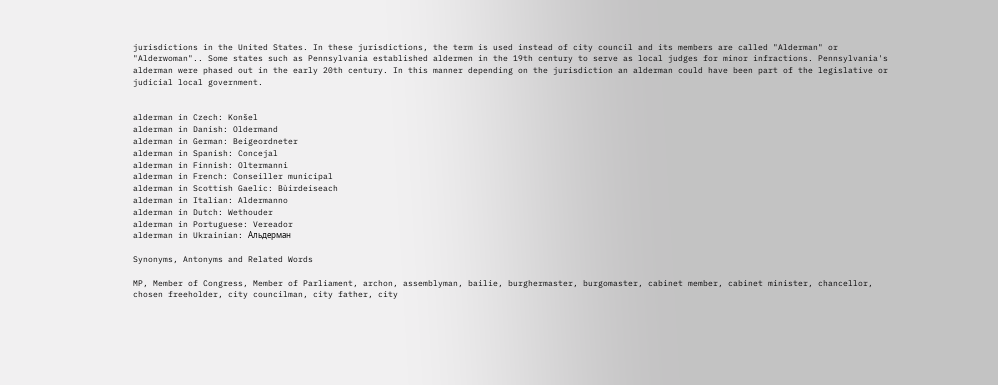jurisdictions in the United States. In these jurisdictions, the term is used instead of city council and its members are called "Alderman" or "Alderwoman".. Some states such as Pennsylvania established aldermen in the 19th century to serve as local judges for minor infractions. Pennsylvania's alderman were phased out in the early 20th century. In this manner depending on the jurisdiction an alderman could have been part of the legislative or judicial local government.


alderman in Czech: Konšel
alderman in Danish: Oldermand
alderman in German: Beigeordneter
alderman in Spanish: Concejal
alderman in Finnish: Oltermanni
alderman in French: Conseiller municipal
alderman in Scottish Gaelic: Bùirdeiseach
alderman in Italian: Aldermanno
alderman in Dutch: Wethouder
alderman in Portuguese: Vereador
alderman in Ukrainian: Альдерман

Synonyms, Antonyms and Related Words

MP, Member of Congress, Member of Parliament, archon, assemblyman, bailie, burghermaster, burgomaster, cabinet member, cabinet minister, chancellor, chosen freeholder, city councilman, city father, city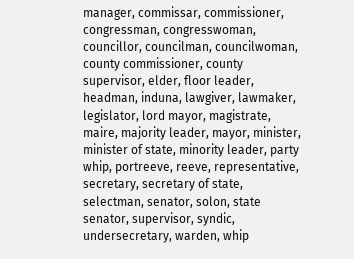manager, commissar, commissioner, congressman, congresswoman, councillor, councilman, councilwoman, county commissioner, county supervisor, elder, floor leader, headman, induna, lawgiver, lawmaker, legislator, lord mayor, magistrate, maire, majority leader, mayor, minister, minister of state, minority leader, party whip, portreeve, reeve, representative, secretary, secretary of state, selectman, senator, solon, state senator, supervisor, syndic, undersecretary, warden, whip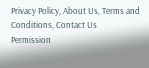Privacy Policy, About Us, Terms and Conditions, Contact Us
Permission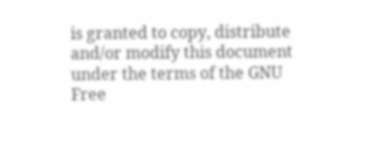is granted to copy, distribute and/or modify this document under the terms of the GNU Free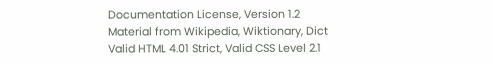Documentation License, Version 1.2
Material from Wikipedia, Wiktionary, Dict
Valid HTML 4.01 Strict, Valid CSS Level 2.1